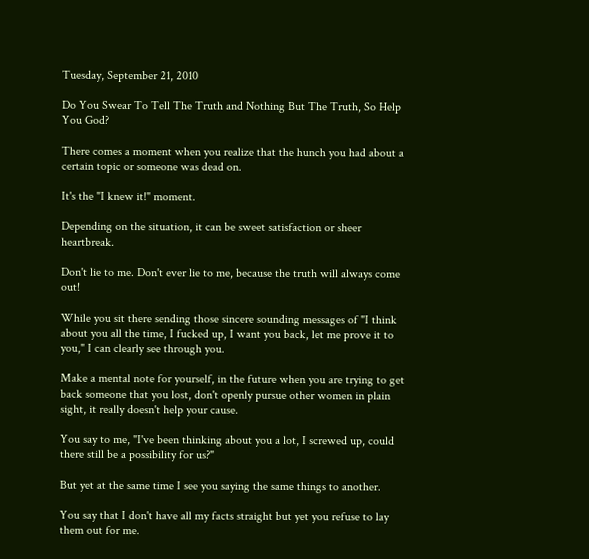Tuesday, September 21, 2010

Do You Swear To Tell The Truth and Nothing But The Truth, So Help You God?

There comes a moment when you realize that the hunch you had about a certain topic or someone was dead on.

It's the "I knew it!" moment.

Depending on the situation, it can be sweet satisfaction or sheer heartbreak.

Don't lie to me. Don't ever lie to me, because the truth will always come out!

While you sit there sending those sincere sounding messages of "I think about you all the time, I fucked up, I want you back, let me prove it to you," I can clearly see through you.

Make a mental note for yourself, in the future when you are trying to get back someone that you lost, don't openly pursue other women in plain sight, it really doesn't help your cause.

You say to me, "I've been thinking about you a lot, I screwed up, could there still be a possibility for us?"

But yet at the same time I see you saying the same things to another.

You say that I don't have all my facts straight but yet you refuse to lay them out for me.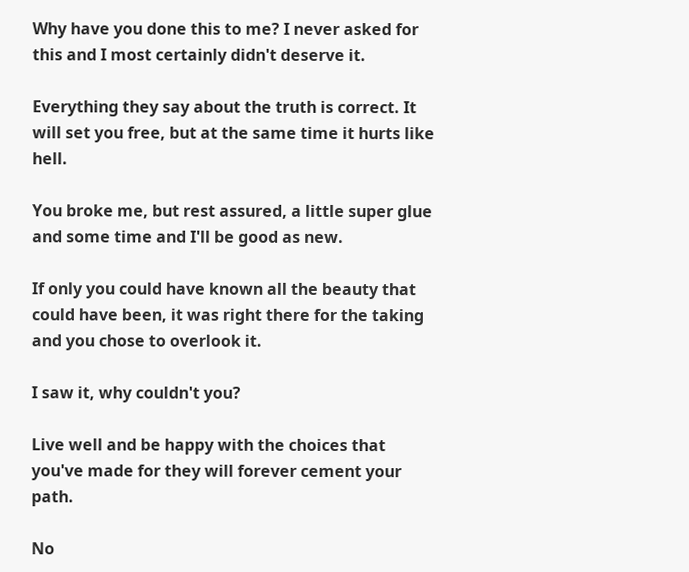Why have you done this to me? I never asked for this and I most certainly didn't deserve it.

Everything they say about the truth is correct. It will set you free, but at the same time it hurts like hell.

You broke me, but rest assured, a little super glue and some time and I'll be good as new.

If only you could have known all the beauty that could have been, it was right there for the taking and you chose to overlook it.

I saw it, why couldn't you?

Live well and be happy with the choices that you've made for they will forever cement your path.

No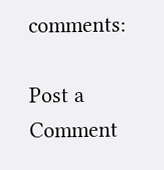comments:

Post a Comment